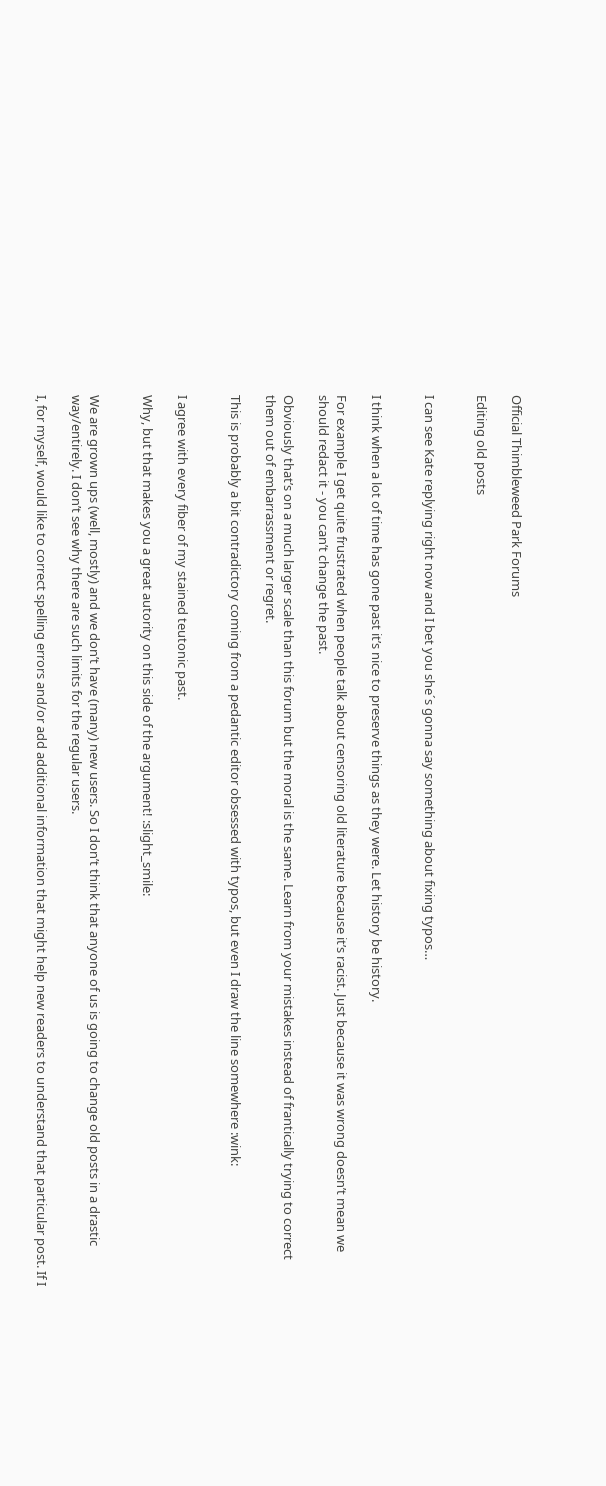Official Thimbleweed Park Forums

Editing old posts


I can see Kate replying right now and I bet you she´s gonna say something about fixing typos…


I think when a lot of time has gone past it’s nice to preserve things as they were. Let history be history.

For example I get quite frustrated when people talk about censoring old literature because it’s racist. Just because it was wrong doesn’t mean we should redact it - you can’t change the past.

Obviously that’s on a much larger scale than this forum but the moral is the same. Learn from your mistakes instead of frantically trying to correct them out of embarrassment or regret.

This is probably a bit contradictory coming from a pedantic editor obsessed with typos, but even I draw the line somewhere :wink:


I agree with every fiber of my stained teutonic past.

Why, but that makes you a great autority on this side of the argument! :slight_smile:


We are grown ups (well, mostly) and we don’t have (many) new users. So I don’t think that anyone of us is going to change old posts in a drastic way/entirely. I don’t see why there are such limits for the regular users.

I, for myself, would like to correct spelling errors and/or add additional information that might help new readers to understand that particular post. If I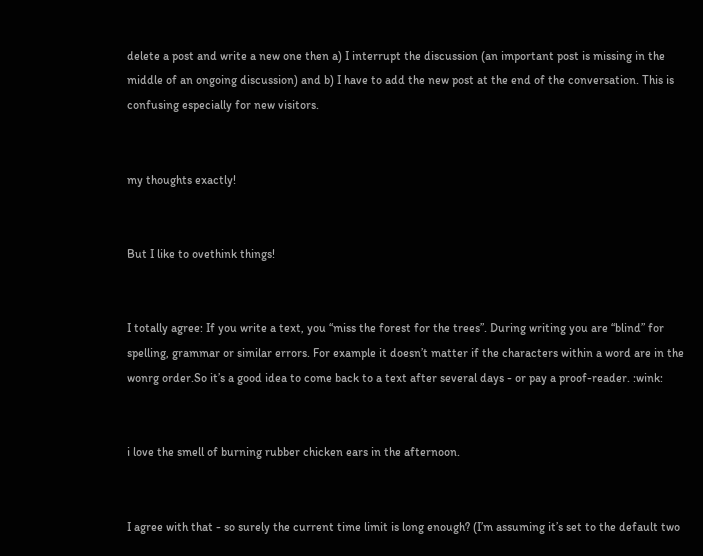delete a post and write a new one then a) I interrupt the discussion (an important post is missing in the middle of an ongoing discussion) and b) I have to add the new post at the end of the conversation. This is confusing especially for new visitors.


my thoughts exactly!


But I like to ovethink things!


I totally agree: If you write a text, you “miss the forest for the trees”. During writing you are “blind” for spelling, grammar or similar errors. For example it doesn’t matter if the characters within a word are in the wonrg order.So it’s a good idea to come back to a text after several days - or pay a proof-reader. :wink:


i love the smell of burning rubber chicken ears in the afternoon.


I agree with that - so surely the current time limit is long enough? (I’m assuming it’s set to the default two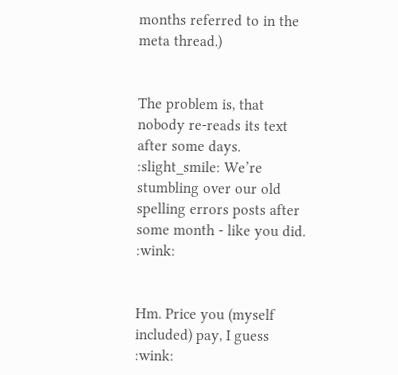months referred to in the meta thread.)


The problem is, that nobody re-reads its text after some days. :slight_smile: We’re stumbling over our old spelling errors posts after some month - like you did. :wink:


Hm. Price you (myself included) pay, I guess :wink: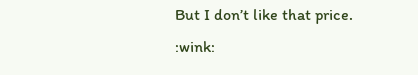But I don’t like that price. :wink: